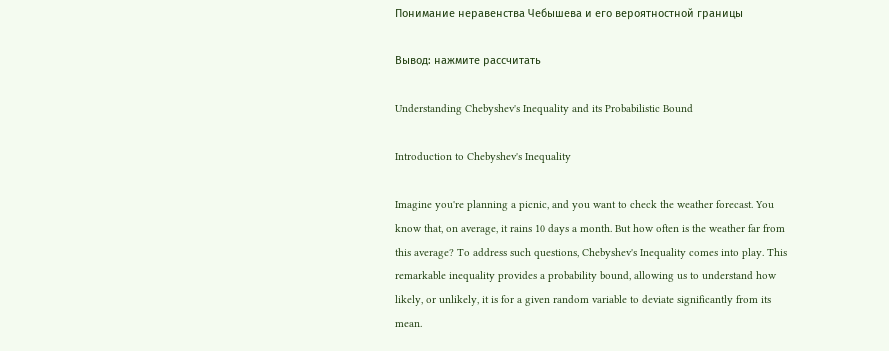Понимание неравенства Чебышева и его вероятностной границы

Вывод: нажмите рассчитать

Understanding Chebyshev's Inequality and its Probabilistic Bound

Introduction to Chebyshev's Inequality

Imagine you're planning a picnic, and you want to check the weather forecast. You know that, on average, it rains 10 days a month. But how often is the weather far from this average? To address such questions, Chebyshev's Inequality comes into play. This remarkable inequality provides a probability bound, allowing us to understand how likely, or unlikely, it is for a given random variable to deviate significantly from its mean.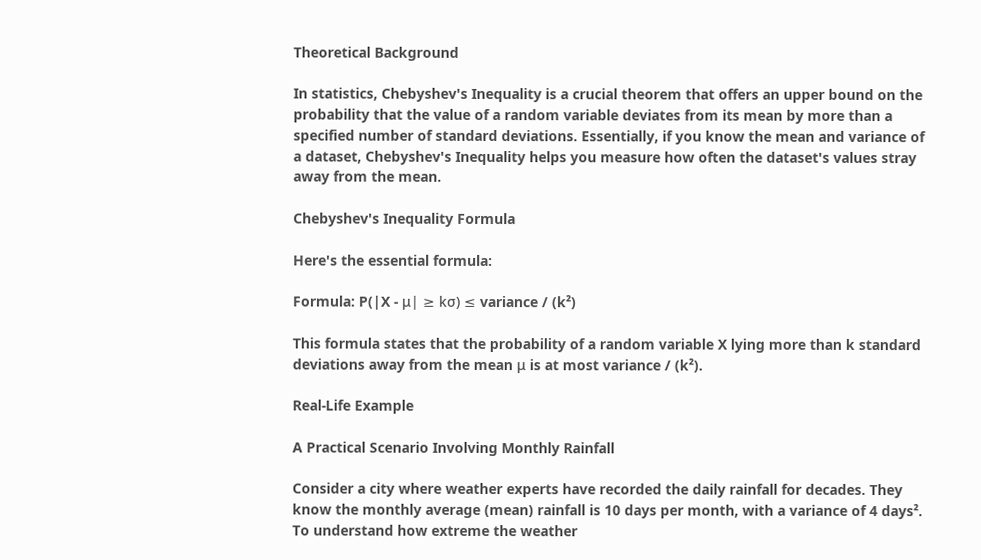Theoretical Background

In statistics, Chebyshev's Inequality is a crucial theorem that offers an upper bound on the probability that the value of a random variable deviates from its mean by more than a specified number of standard deviations. Essentially, if you know the mean and variance of a dataset, Chebyshev's Inequality helps you measure how often the dataset's values stray away from the mean.

Chebyshev's Inequality Formula

Here's the essential formula:

Formula: P(|X - μ| ≥ kσ) ≤ variance / (k²)

This formula states that the probability of a random variable X lying more than k standard deviations away from the mean μ is at most variance / (k²).

Real-Life Example

A Practical Scenario Involving Monthly Rainfall

Consider a city where weather experts have recorded the daily rainfall for decades. They know the monthly average (mean) rainfall is 10 days per month, with a variance of 4 days². To understand how extreme the weather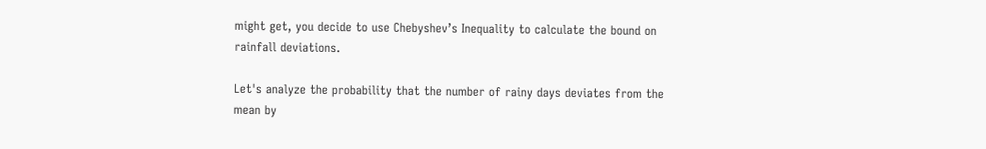might get, you decide to use Chebyshev’s Inequality to calculate the bound on rainfall deviations.

Let's analyze the probability that the number of rainy days deviates from the mean by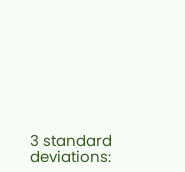3 standard deviations: